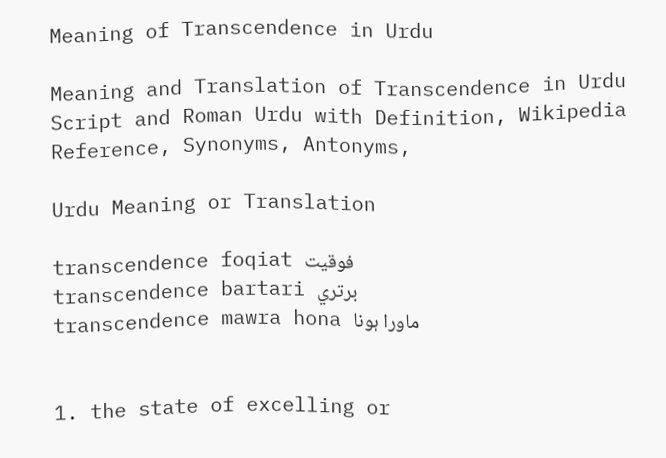Meaning of Transcendence in Urdu

Meaning and Translation of Transcendence in Urdu Script and Roman Urdu with Definition, Wikipedia Reference, Synonyms, Antonyms,

Urdu Meaning or Translation

transcendence foqiat فوقيت
transcendence bartari برتري
transcendence mawra hona ماورا ہونا


1. the state of excelling or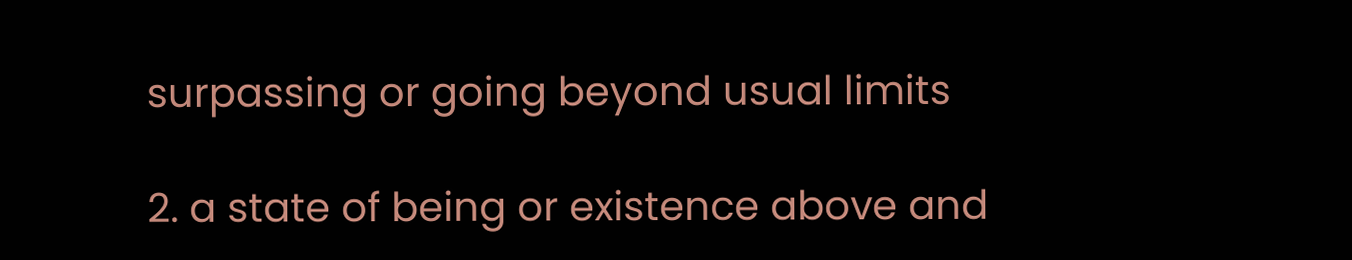surpassing or going beyond usual limits

2. a state of being or existence above and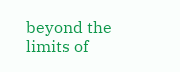beyond the limits of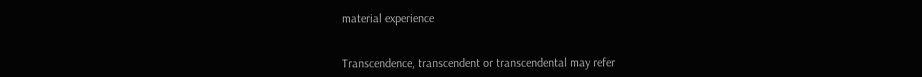material experience


Transcendence, transcendent or transcendental may refer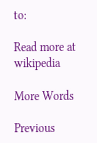to:

Read more at wikipedia

More Words

Previous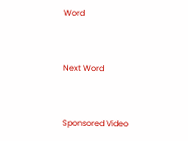Word


Next Word


Sponsored Video